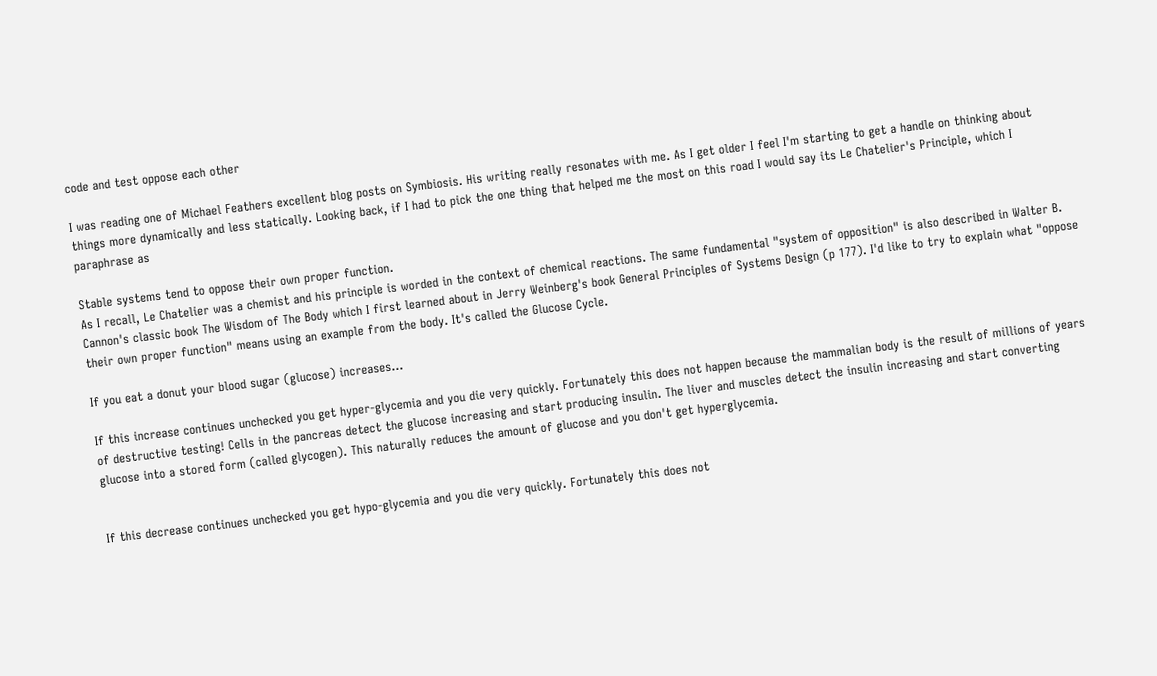code and test oppose each other

I was reading one of Michael Feathers excellent blog posts on Symbiosis. His writing really resonates with me. As I get older I feel I'm starting to get a handle on thinking about things more dynamically and less statically. Looking back, if I had to pick the one thing that helped me the most on this road I would say its Le Chatelier's Principle, which I paraphrase as

Stable systems tend to oppose their own proper function.
As I recall, Le Chatelier was a chemist and his principle is worded in the context of chemical reactions. The same fundamental "system of opposition" is also described in Walter B. Cannon's classic book The Wisdom of The Body which I first learned about in Jerry Weinberg's book General Principles of Systems Design (p 177). I'd like to try to explain what "oppose their own proper function" means using an example from the body. It's called the Glucose Cycle.

If you eat a donut your blood sugar (glucose) increases...

If this increase continues unchecked you get hyper-glycemia and you die very quickly. Fortunately this does not happen because the mammalian body is the result of millions of years of destructive testing! Cells in the pancreas detect the glucose increasing and start producing insulin. The liver and muscles detect the insulin increasing and start converting glucose into a stored form (called glycogen). This naturally reduces the amount of glucose and you don't get hyperglycemia.


If this decrease continues unchecked you get hypo-glycemia and you die very quickly. Fortunately this does not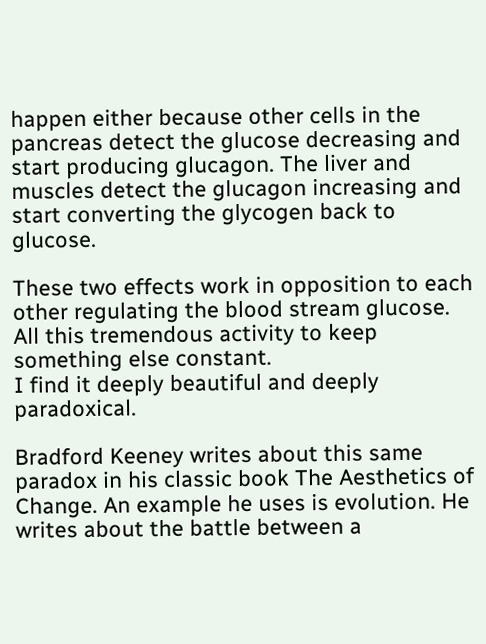happen either because other cells in the pancreas detect the glucose decreasing and start producing glucagon. The liver and muscles detect the glucagon increasing and start converting the glycogen back to glucose.

These two effects work in opposition to each other regulating the blood stream glucose.
All this tremendous activity to keep something else constant.
I find it deeply beautiful and deeply paradoxical.

Bradford Keeney writes about this same paradox in his classic book The Aesthetics of Change. An example he uses is evolution. He writes about the battle between a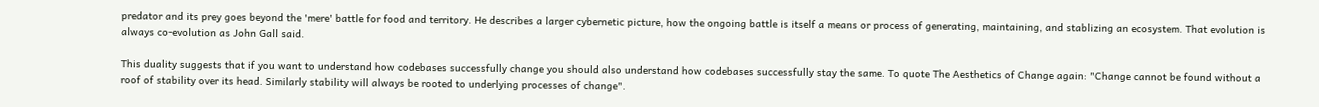predator and its prey goes beyond the 'mere' battle for food and territory. He describes a larger cybernetic picture, how the ongoing battle is itself a means or process of generating, maintaining, and stablizing an ecosystem. That evolution is always co-evolution as John Gall said.

This duality suggests that if you want to understand how codebases successfully change you should also understand how codebases successfully stay the same. To quote The Aesthetics of Change again: "Change cannot be found without a roof of stability over its head. Similarly stability will always be rooted to underlying processes of change".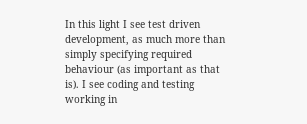In this light I see test driven development, as much more than simply specifying required behaviour (as important as that is). I see coding and testing working in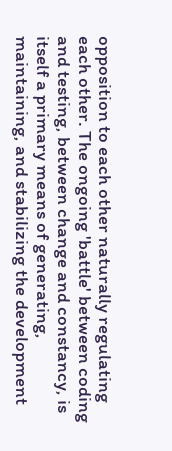opposition to each other naturally regulating each other. The ongoing 'battle' between coding and testing, between change and constancy, is itself a primary means of generating, maintaining, and stabilizing the development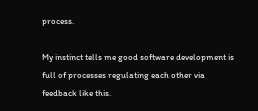process.

My instinct tells me good software development is full of processes regulating each other via feedback like this.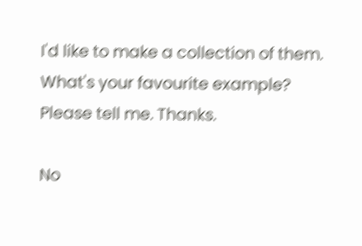I'd like to make a collection of them. What's your favourite example? Please tell me. Thanks.

No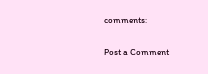comments:

Post a Comment